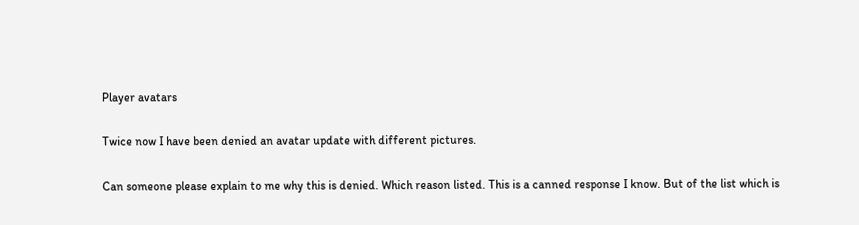Player avatars

Twice now I have been denied an avatar update with different pictures.

Can someone please explain to me why this is denied. Which reason listed. This is a canned response I know. But of the list which is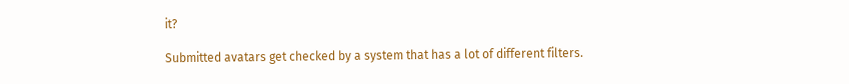it?

Submitted avatars get checked by a system that has a lot of different filters.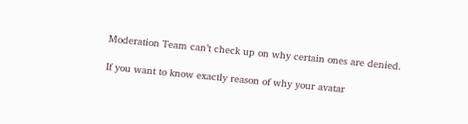Moderation Team can’t check up on why certain ones are denied.

If you want to know exactly reason of why your avatar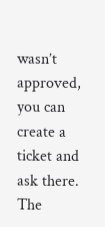wasn’t approved,
you can create a ticket and ask there.
The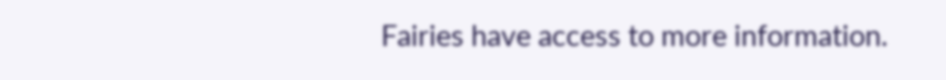Fairies have access to more information.